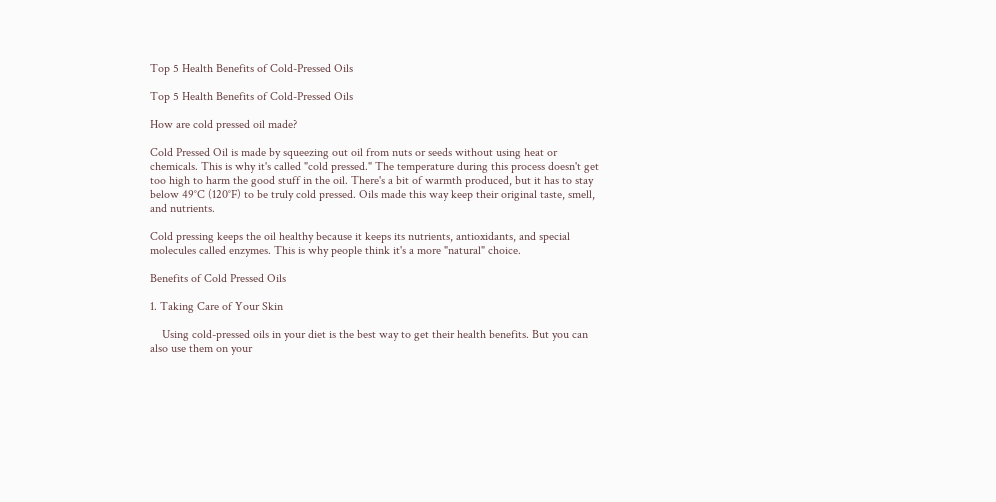Top 5 Health Benefits of Cold-Pressed Oils

Top 5 Health Benefits of Cold-Pressed Oils

How are cold pressed oil made?

Cold Pressed Oil is made by squeezing out oil from nuts or seeds without using heat or chemicals. This is why it's called "cold pressed." The temperature during this process doesn't get too high to harm the good stuff in the oil. There's a bit of warmth produced, but it has to stay below 49°C (120°F) to be truly cold pressed. Oils made this way keep their original taste, smell, and nutrients.

Cold pressing keeps the oil healthy because it keeps its nutrients, antioxidants, and special molecules called enzymes. This is why people think it's a more "natural" choice.

Benefits of Cold Pressed Oils

1. Taking Care of Your Skin

    Using cold-pressed oils in your diet is the best way to get their health benefits. But you can also use them on your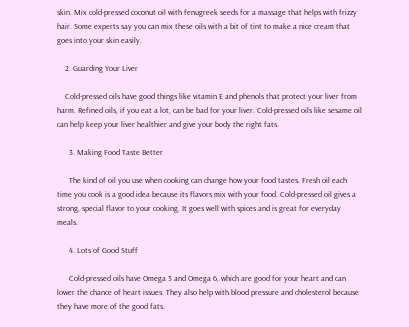skin. Mix cold-pressed coconut oil with fenugreek seeds for a massage that helps with frizzy hair. Some experts say you can mix these oils with a bit of tint to make a nice cream that goes into your skin easily.

    2. Guarding Your Liver

    Cold-pressed oils have good things like vitamin E and phenols that protect your liver from harm. Refined oils, if you eat a lot, can be bad for your liver. Cold-pressed oils like sesame oil can help keep your liver healthier and give your body the right fats.

      3. Making Food Taste Better

      The kind of oil you use when cooking can change how your food tastes. Fresh oil each time you cook is a good idea because its flavors mix with your food. Cold-pressed oil gives a strong, special flavor to your cooking. It goes well with spices and is great for everyday meals.

      4. Lots of Good Stuff

      Cold-pressed oils have Omega 3 and Omega 6, which are good for your heart and can lower the chance of heart issues. They also help with blood pressure and cholesterol because they have more of the good fats.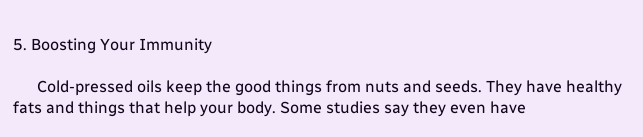5. Boosting Your Immunity

      Cold-pressed oils keep the good things from nuts and seeds. They have healthy fats and things that help your body. Some studies say they even have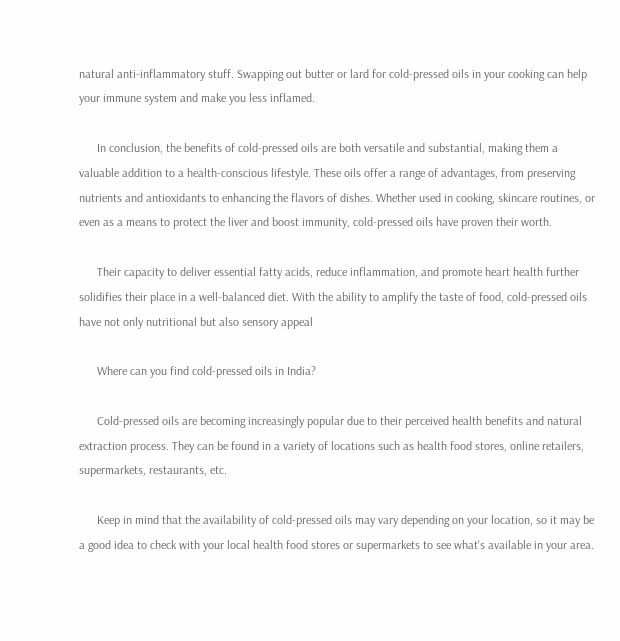natural anti-inflammatory stuff. Swapping out butter or lard for cold-pressed oils in your cooking can help your immune system and make you less inflamed.

      In conclusion, the benefits of cold-pressed oils are both versatile and substantial, making them a valuable addition to a health-conscious lifestyle. These oils offer a range of advantages, from preserving nutrients and antioxidants to enhancing the flavors of dishes. Whether used in cooking, skincare routines, or even as a means to protect the liver and boost immunity, cold-pressed oils have proven their worth.

      Their capacity to deliver essential fatty acids, reduce inflammation, and promote heart health further solidifies their place in a well-balanced diet. With the ability to amplify the taste of food, cold-pressed oils have not only nutritional but also sensory appeal

      Where can you find cold-pressed oils in India?

      Cold-pressed oils are becoming increasingly popular due to their perceived health benefits and natural extraction process. They can be found in a variety of locations such as health food stores, online retailers, supermarkets, restaurants, etc.

      Keep in mind that the availability of cold-pressed oils may vary depending on your location, so it may be a good idea to check with your local health food stores or supermarkets to see what's available in your area.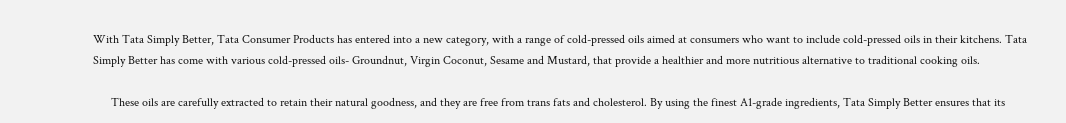With Tata Simply Better, Tata Consumer Products has entered into a new category, with a range of cold-pressed oils aimed at consumers who want to include cold-pressed oils in their kitchens. Tata Simply Better has come with various cold-pressed oils- Groundnut, Virgin Coconut, Sesame and Mustard, that provide a healthier and more nutritious alternative to traditional cooking oils.

      These oils are carefully extracted to retain their natural goodness, and they are free from trans fats and cholesterol. By using the finest A1-grade ingredients, Tata Simply Better ensures that its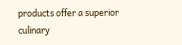products offer a superior culinary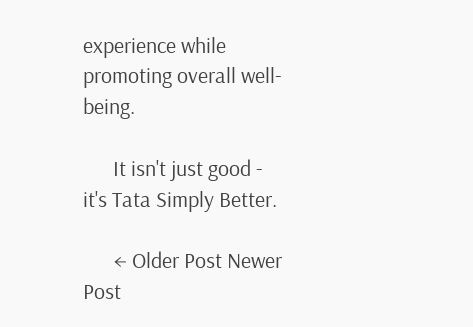experience while promoting overall well-being.

      It isn't just good - it's Tata Simply Better.

      ← Older Post Newer Post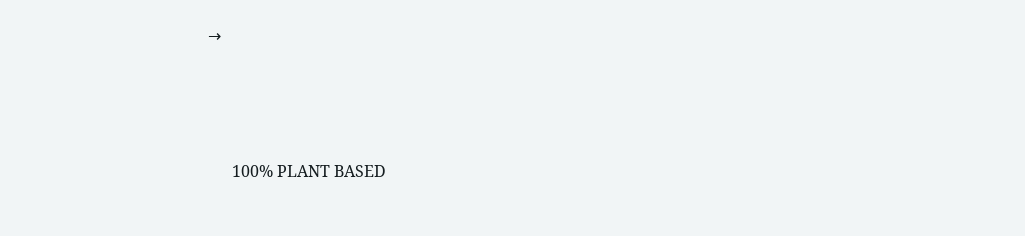→




      100% PLANT BASED